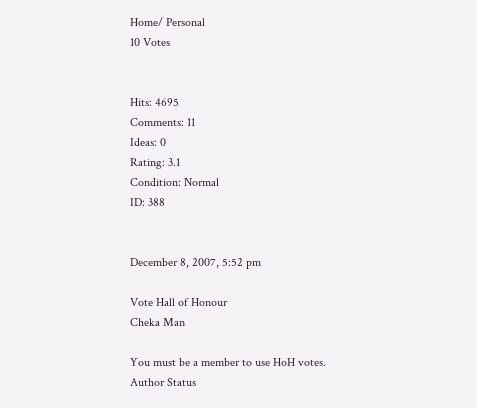Home/ Personal
10 Votes


Hits: 4695
Comments: 11
Ideas: 0
Rating: 3.1
Condition: Normal
ID: 388


December 8, 2007, 5:52 pm

Vote Hall of Honour
Cheka Man

You must be a member to use HoH votes.
Author Status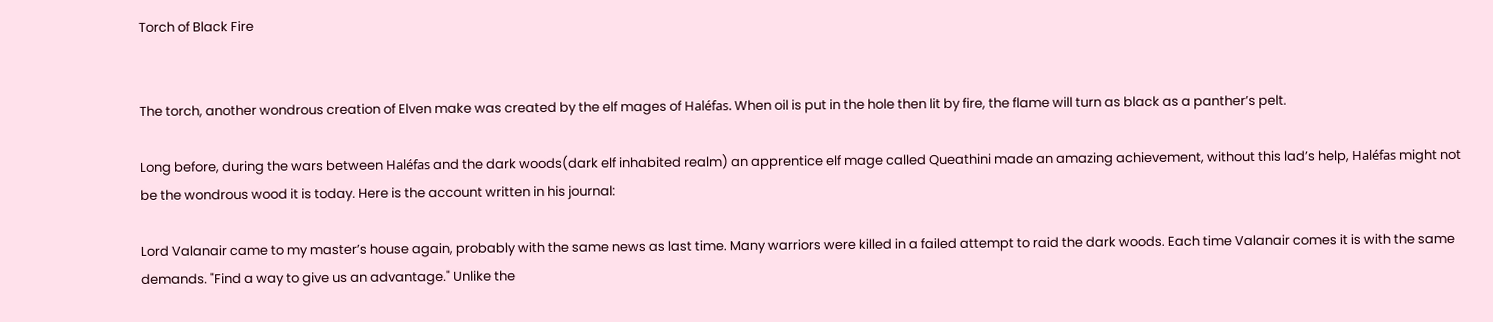Torch of Black Fire


The torch, another wondrous creation of Elven make was created by the elf mages of Haléfas. When oil is put in the hole then lit by fire, the flame will turn as black as a panther’s pelt.

Long before, during the wars between Haléfas and the dark woods(dark elf inhabited realm) an apprentice elf mage called Queathini made an amazing achievement, without this lad’s help, Haléfas might not be the wondrous wood it is today. Here is the account written in his journal:

Lord Valanair came to my master’s house again, probably with the same news as last time. Many warriors were killed in a failed attempt to raid the dark woods. Each time Valanair comes it is with the same demands. "Find a way to give us an advantage." Unlike the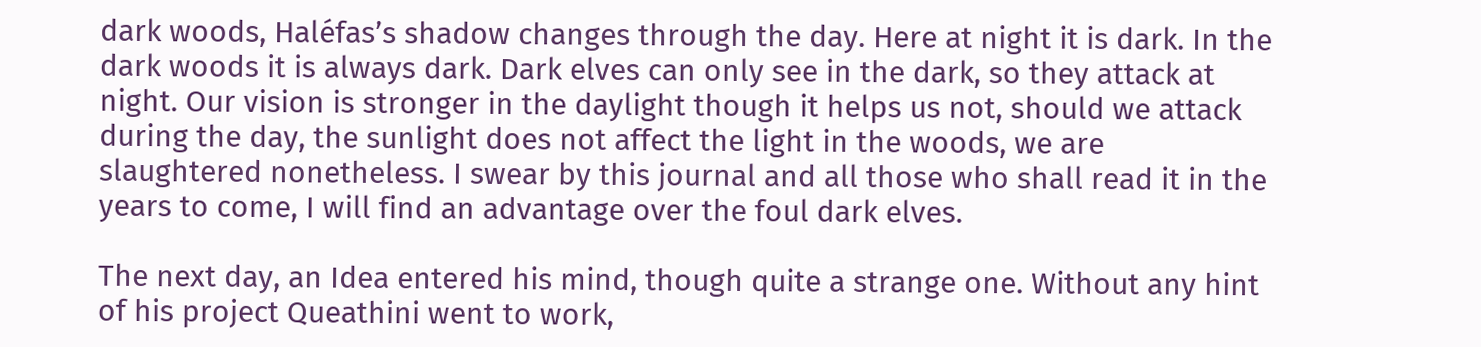dark woods, Haléfas’s shadow changes through the day. Here at night it is dark. In the dark woods it is always dark. Dark elves can only see in the dark, so they attack at night. Our vision is stronger in the daylight though it helps us not, should we attack during the day, the sunlight does not affect the light in the woods, we are slaughtered nonetheless. I swear by this journal and all those who shall read it in the years to come, I will find an advantage over the foul dark elves.

The next day, an Idea entered his mind, though quite a strange one. Without any hint of his project Queathini went to work,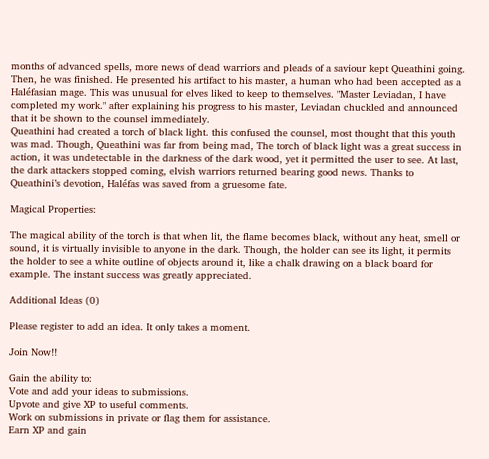months of advanced spells, more news of dead warriors and pleads of a saviour kept Queathini going.
Then, he was finished. He presented his artifact to his master, a human who had been accepted as a Haléfasian mage. This was unusual for elves liked to keep to themselves. "Master Leviadan, I have completed my work." after explaining his progress to his master, Leviadan chuckled and announced that it be shown to the counsel immediately.
Queathini had created a torch of black light. this confused the counsel, most thought that this youth was mad. Though, Queathini was far from being mad, The torch of black light was a great success in action, it was undetectable in the darkness of the dark wood, yet it permitted the user to see. At last, the dark attackers stopped coming, elvish warriors returned bearing good news. Thanks to Queathini’s devotion, Haléfas was saved from a gruesome fate.

Magical Properties:

The magical ability of the torch is that when lit, the flame becomes black, without any heat, smell or sound, it is virtually invisible to anyone in the dark. Though, the holder can see its light, it permits the holder to see a white outline of objects around it, like a chalk drawing on a black board for example. The instant success was greatly appreciated.

Additional Ideas (0)

Please register to add an idea. It only takes a moment.

Join Now!!

Gain the ability to:
Vote and add your ideas to submissions.
Upvote and give XP to useful comments.
Work on submissions in private or flag them for assistance.
Earn XP and gain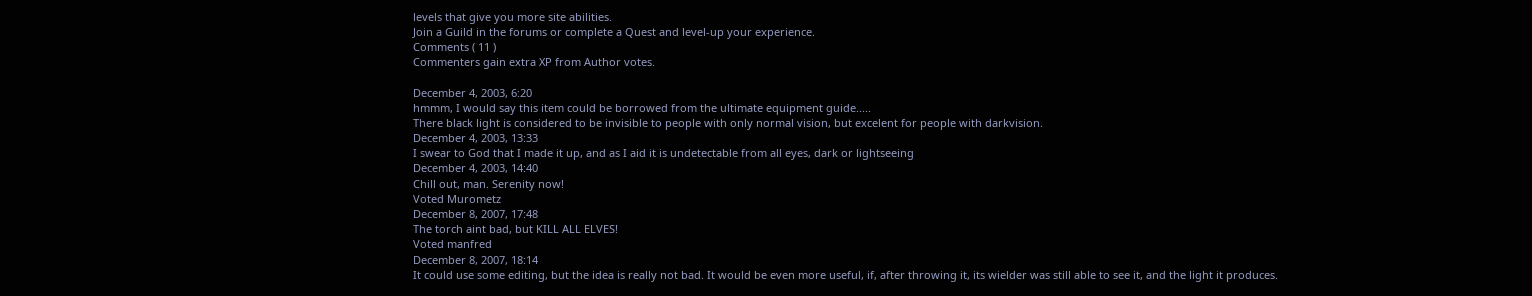levels that give you more site abilities.
Join a Guild in the forums or complete a Quest and level-up your experience.
Comments ( 11 )
Commenters gain extra XP from Author votes.

December 4, 2003, 6:20
hmmm, I would say this item could be borrowed from the ultimate equipment guide.....
There black light is considered to be invisible to people with only normal vision, but excelent for people with darkvision.
December 4, 2003, 13:33
I swear to God that I made it up, and as I aid it is undetectable from all eyes, dark or lightseeing
December 4, 2003, 14:40
Chill out, man. Serenity now!
Voted Murometz
December 8, 2007, 17:48
The torch aint bad, but KILL ALL ELVES!
Voted manfred
December 8, 2007, 18:14
It could use some editing, but the idea is really not bad. It would be even more useful, if, after throwing it, its wielder was still able to see it, and the light it produces.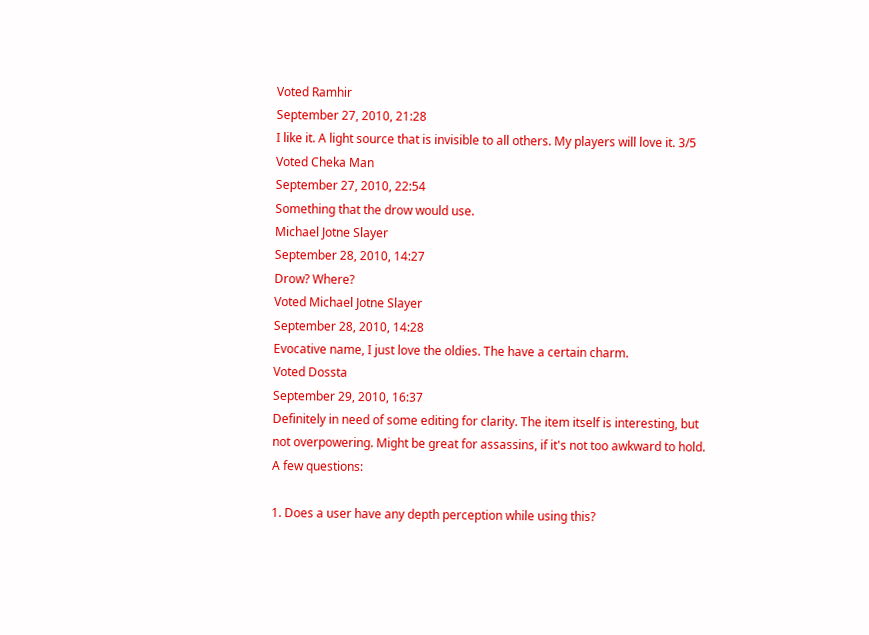Voted Ramhir
September 27, 2010, 21:28
I like it. A light source that is invisible to all others. My players will love it. 3/5
Voted Cheka Man
September 27, 2010, 22:54
Something that the drow would use.
Michael Jotne Slayer
September 28, 2010, 14:27
Drow? Where?
Voted Michael Jotne Slayer
September 28, 2010, 14:28
Evocative name, I just love the oldies. The have a certain charm.
Voted Dossta
September 29, 2010, 16:37
Definitely in need of some editing for clarity. The item itself is interesting, but not overpowering. Might be great for assassins, if it's not too awkward to hold. A few questions:

1. Does a user have any depth perception while using this?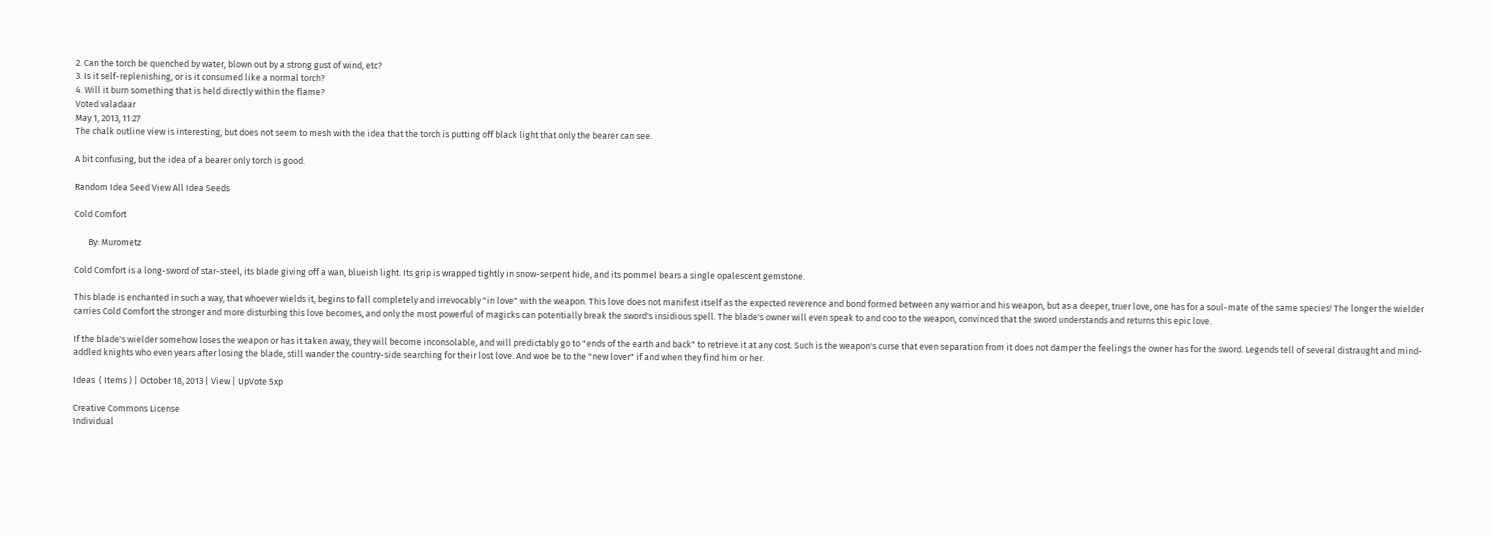2. Can the torch be quenched by water, blown out by a strong gust of wind, etc?
3. Is it self-replenishing, or is it consumed like a normal torch?
4. Will it burn something that is held directly within the flame?
Voted valadaar
May 1, 2013, 11:27
The chalk outline view is interesting, but does not seem to mesh with the idea that the torch is putting off black light that only the bearer can see.

A bit confusing, but the idea of a bearer only torch is good.

Random Idea Seed View All Idea Seeds

Cold Comfort

       By: Murometz

Cold Comfort is a long-sword of star-steel, its blade giving off a wan, blueish light. Its grip is wrapped tightly in snow-serpent hide, and its pommel bears a single opalescent gemstone.

This blade is enchanted in such a way, that whoever wields it, begins to fall completely and irrevocably "in love" with the weapon. This love does not manifest itself as the expected reverence and bond formed between any warrior and his weapon, but as a deeper, truer love, one has for a soul-mate of the same species! The longer the wielder carries Cold Comfort the stronger and more disturbing this love becomes, and only the most powerful of magicks can potentially break the sword's insidious spell. The blade's owner will even speak to and coo to the weapon, convinced that the sword understands and returns this epic love.

If the blade's wielder somehow loses the weapon or has it taken away, they will become inconsolable, and will predictably go to "ends of the earth and back" to retrieve it at any cost. Such is the weapon's curse that even separation from it does not damper the feelings the owner has for the sword. Legends tell of several distraught and mind-addled knights who even years after losing the blade, still wander the country-side searching for their lost love. And woe be to the "new lover" if and when they find him or her.

Ideas  ( Items ) | October 18, 2013 | View | UpVote 5xp

Creative Commons License
Individual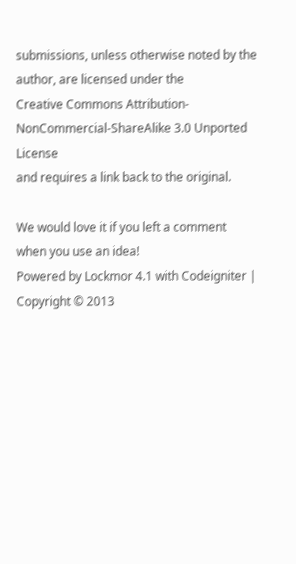submissions, unless otherwise noted by the author, are licensed under the
Creative Commons Attribution-NonCommercial-ShareAlike 3.0 Unported License
and requires a link back to the original.

We would love it if you left a comment when you use an idea!
Powered by Lockmor 4.1 with Codeigniter | Copyright © 2013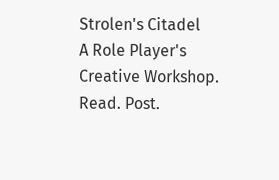Strolen's Citadel
A Role Player's Creative Workshop.
Read. Post.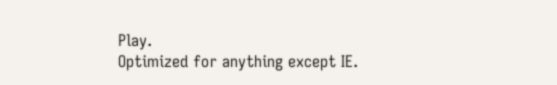Play.
Optimized for anything except IE.